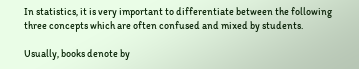In statistics, it is very important to differentiate between the following three concepts which are often confused and mixed by students.

Usually, books denote by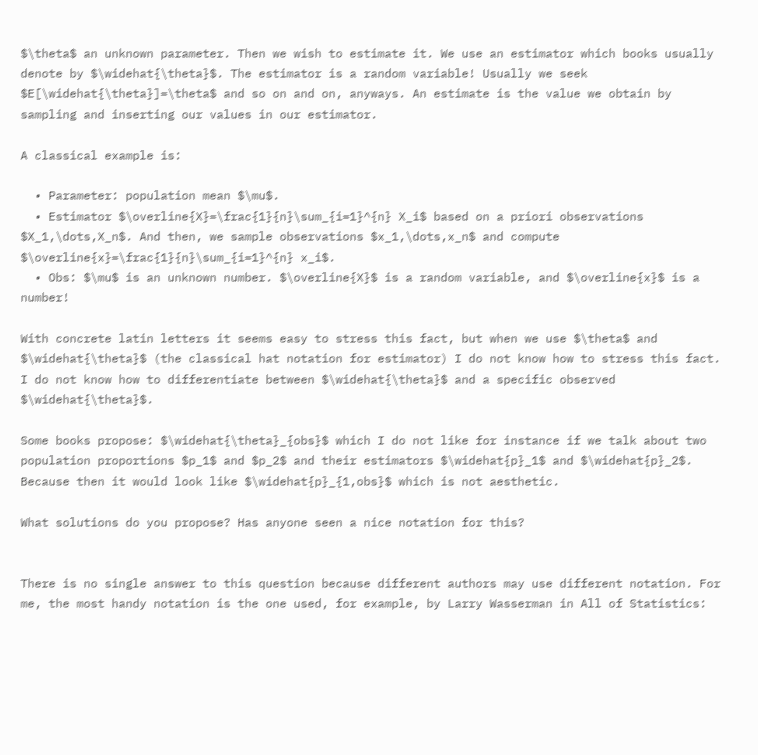$\theta$ an unknown parameter. Then we wish to estimate it. We use an estimator which books usually denote by $\widehat{\theta}$. The estimator is a random variable! Usually we seek $E[\widehat{\theta}]=\theta$ and so on and on, anyways. An estimate is the value we obtain by sampling and inserting our values in our estimator.

A classical example is:

  • Parameter: population mean $\mu$.
  • Estimator $\overline{X}=\frac{1}{n}\sum_{i=1}^{n} X_i$ based on a priori observations $X_1,\dots,X_n$. And then, we sample observations $x_1,\dots,x_n$ and compute $\overline{x}=\frac{1}{n}\sum_{i=1}^{n} x_i$.
  • Obs: $\mu$ is an unknown number. $\overline{X}$ is a random variable, and $\overline{x}$ is a number!

With concrete latin letters it seems easy to stress this fact, but when we use $\theta$ and $\widehat{\theta}$ (the classical hat notation for estimator) I do not know how to stress this fact. I do not know how to differentiate between $\widehat{\theta}$ and a specific observed $\widehat{\theta}$.

Some books propose: $\widehat{\theta}_{obs}$ which I do not like for instance if we talk about two population proportions $p_1$ and $p_2$ and their estimators $\widehat{p}_1$ and $\widehat{p}_2$. Because then it would look like $\widehat{p}_{1,obs}$ which is not aesthetic.

What solutions do you propose? Has anyone seen a nice notation for this?


There is no single answer to this question because different authors may use different notation. For me, the most handy notation is the one used, for example, by Larry Wasserman in All of Statistics: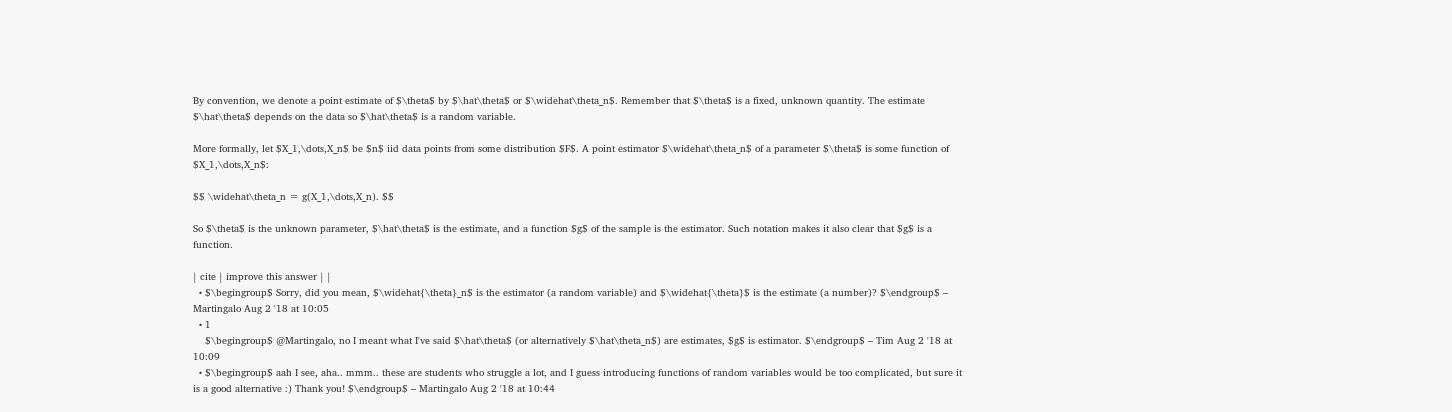By convention, we denote a point estimate of $\theta$ by $\hat\theta$ or $\widehat\theta_n$. Remember that $\theta$ is a fixed, unknown quantity. The estimate $\hat\theta$ depends on the data so $\hat\theta$ is a random variable.

More formally, let $X_1,\dots,X_n$ be $n$ iid data points from some distribution $F$. A point estimator $\widehat\theta_n$ of a parameter $\theta$ is some function of $X_1,\dots,X_n$:

$$ \widehat\theta_n = g(X_1,\dots,X_n). $$

So $\theta$ is the unknown parameter, $\hat\theta$ is the estimate, and a function $g$ of the sample is the estimator. Such notation makes it also clear that $g$ is a function.

| cite | improve this answer | |
  • $\begingroup$ Sorry, did you mean, $\widehat{\theta}_n$ is the estimator (a random variable) and $\widehat{\theta}$ is the estimate (a number)? $\endgroup$ – Martingalo Aug 2 '18 at 10:05
  • 1
    $\begingroup$ @Martingalo, no I meant what I've said $\hat\theta$ (or alternatively $\hat\theta_n$) are estimates, $g$ is estimator. $\endgroup$ – Tim Aug 2 '18 at 10:09
  • $\begingroup$ aah I see, aha.. mmm.. these are students who struggle a lot, and I guess introducing functions of random variables would be too complicated, but sure it is a good alternative :) Thank you! $\endgroup$ – Martingalo Aug 2 '18 at 10:44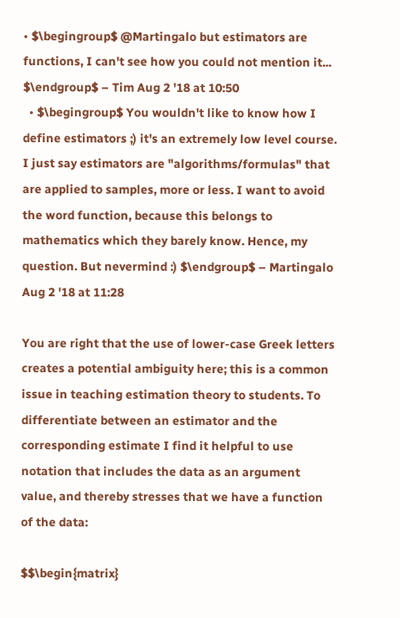• $\begingroup$ @Martingalo but estimators are functions, I can't see how you could not mention it... $\endgroup$ – Tim Aug 2 '18 at 10:50
  • $\begingroup$ You wouldn't like to know how I define estimators ;) it's an extremely low level course. I just say estimators are "algorithms/formulas" that are applied to samples, more or less. I want to avoid the word function, because this belongs to mathematics which they barely know. Hence, my question. But nevermind :) $\endgroup$ – Martingalo Aug 2 '18 at 11:28

You are right that the use of lower-case Greek letters creates a potential ambiguity here; this is a common issue in teaching estimation theory to students. To differentiate between an estimator and the corresponding estimate I find it helpful to use notation that includes the data as an argument value, and thereby stresses that we have a function of the data:

$$\begin{matrix}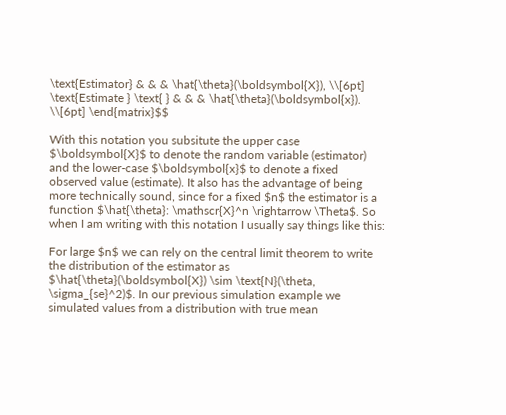\text{Estimator} & & & \hat{\theta}(\boldsymbol{X}), \\[6pt] \text{Estimate } \text{ } & & & \hat{\theta}(\boldsymbol{x}). \\[6pt] \end{matrix}$$

With this notation you subsitute the upper case $\boldsymbol{X}$ to denote the random variable (estimator) and the lower-case $\boldsymbol{x}$ to denote a fixed observed value (estimate). It also has the advantage of being more technically sound, since for a fixed $n$ the estimator is a function $\hat{\theta}: \mathscr{X}^n \rightarrow \Theta$. So when I am writing with this notation I usually say things like this:

For large $n$ we can rely on the central limit theorem to write the distribution of the estimator as $\hat{\theta}(\boldsymbol{X}) \sim \text{N}(\theta, \sigma_{se}^2)$. In our previous simulation example we simulated values from a distribution with true mean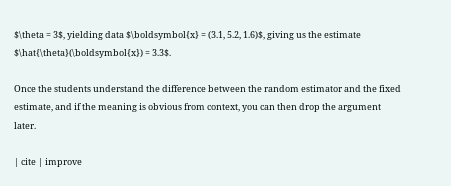$\theta = 3$, yielding data $\boldsymbol{x} = (3.1, 5.2, 1.6)$, giving us the estimate $\hat{\theta}(\boldsymbol{x}) = 3.3$.

Once the students understand the difference between the random estimator and the fixed estimate, and if the meaning is obvious from context, you can then drop the argument later.

| cite | improve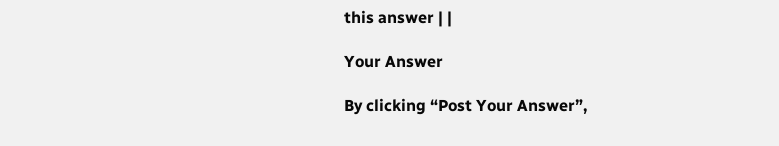this answer | |

Your Answer

By clicking “Post Your Answer”,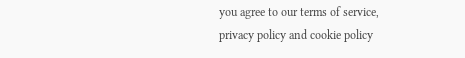you agree to our terms of service, privacy policy and cookie policy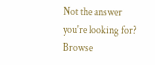Not the answer you're looking for? Browse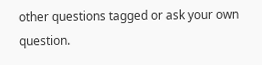other questions tagged or ask your own question.